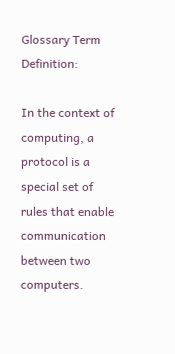Glossary Term Definition:

In the context of computing, a protocol is a special set of rules that enable communication between two computers.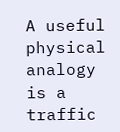A useful physical analogy is a traffic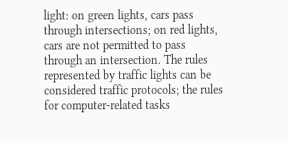light: on green lights, cars pass through intersections; on red lights, cars are not permitted to pass through an intersection. The rules represented by traffic lights can be considered traffic protocols; the rules for computer-related tasks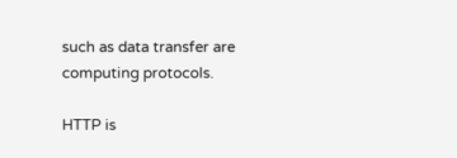such as data transfer are computing protocols.

HTTP is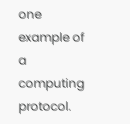one example of a computing protocol.